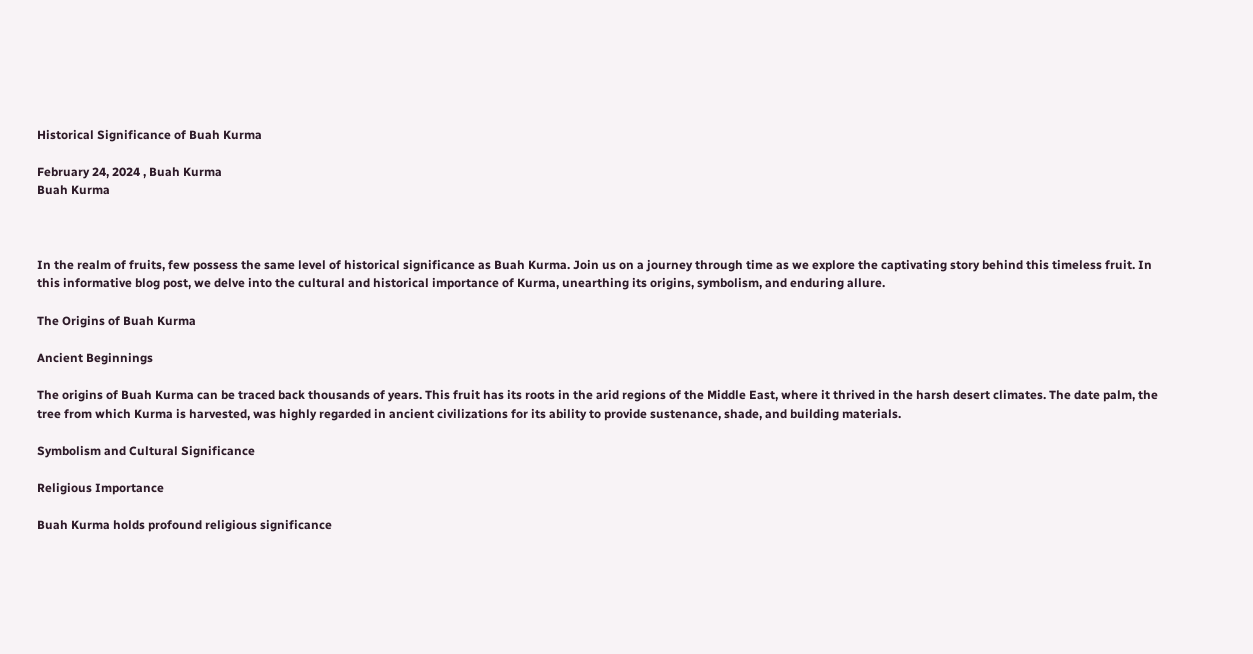Historical Significance of Buah Kurma

February 24, 2024 , Buah Kurma
Buah Kurma



In the realm of fruits, few possess the same level of historical significance as Buah Kurma. Join us on a journey through time as we explore the captivating story behind this timeless fruit. In this informative blog post, we delve into the cultural and historical importance of Kurma, unearthing its origins, symbolism, and enduring allure.

The Origins of Buah Kurma

Ancient Beginnings

The origins of Buah Kurma can be traced back thousands of years. This fruit has its roots in the arid regions of the Middle East, where it thrived in the harsh desert climates. The date palm, the tree from which Kurma is harvested, was highly regarded in ancient civilizations for its ability to provide sustenance, shade, and building materials.

Symbolism and Cultural Significance

Religious Importance

Buah Kurma holds profound religious significance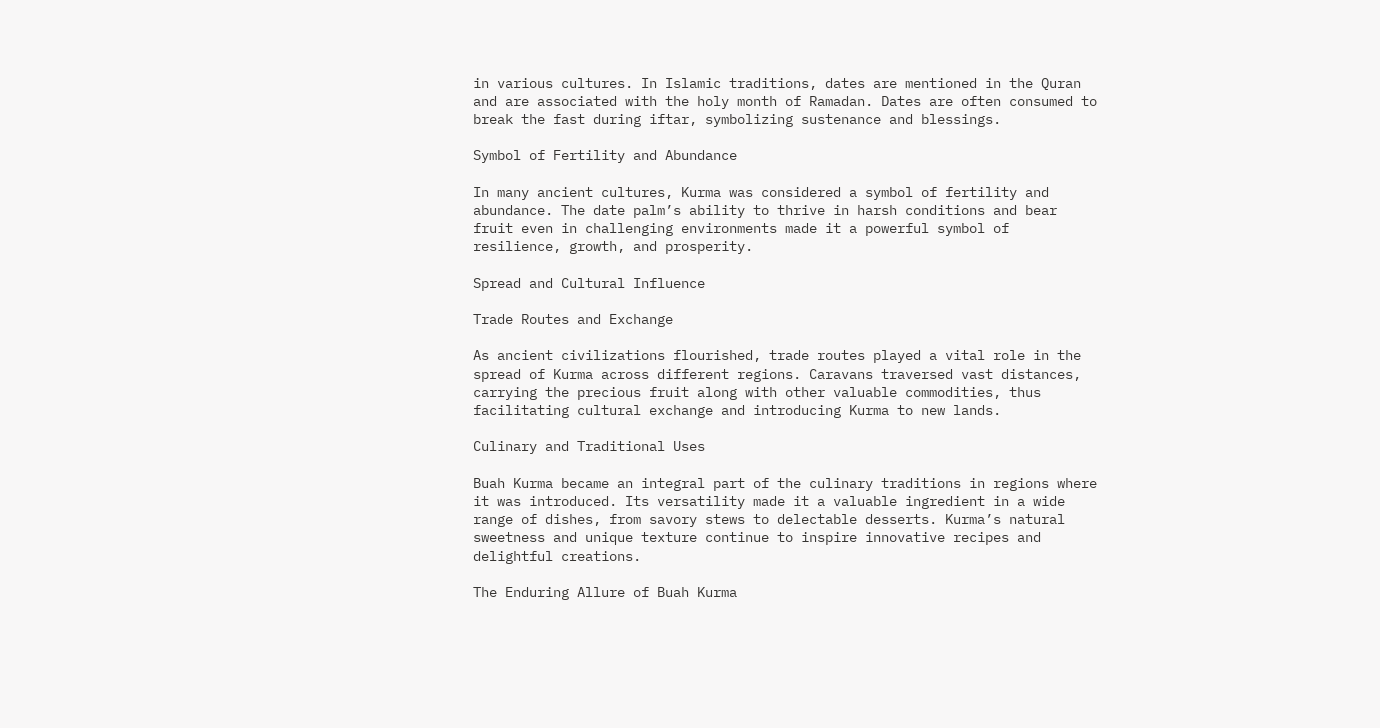in various cultures. In Islamic traditions, dates are mentioned in the Quran and are associated with the holy month of Ramadan. Dates are often consumed to break the fast during iftar, symbolizing sustenance and blessings.

Symbol of Fertility and Abundance

In many ancient cultures, Kurma was considered a symbol of fertility and abundance. The date palm’s ability to thrive in harsh conditions and bear fruit even in challenging environments made it a powerful symbol of resilience, growth, and prosperity.

Spread and Cultural Influence

Trade Routes and Exchange

As ancient civilizations flourished, trade routes played a vital role in the spread of Kurma across different regions. Caravans traversed vast distances, carrying the precious fruit along with other valuable commodities, thus facilitating cultural exchange and introducing Kurma to new lands.

Culinary and Traditional Uses

Buah Kurma became an integral part of the culinary traditions in regions where it was introduced. Its versatility made it a valuable ingredient in a wide range of dishes, from savory stews to delectable desserts. Kurma’s natural sweetness and unique texture continue to inspire innovative recipes and delightful creations.

The Enduring Allure of Buah Kurma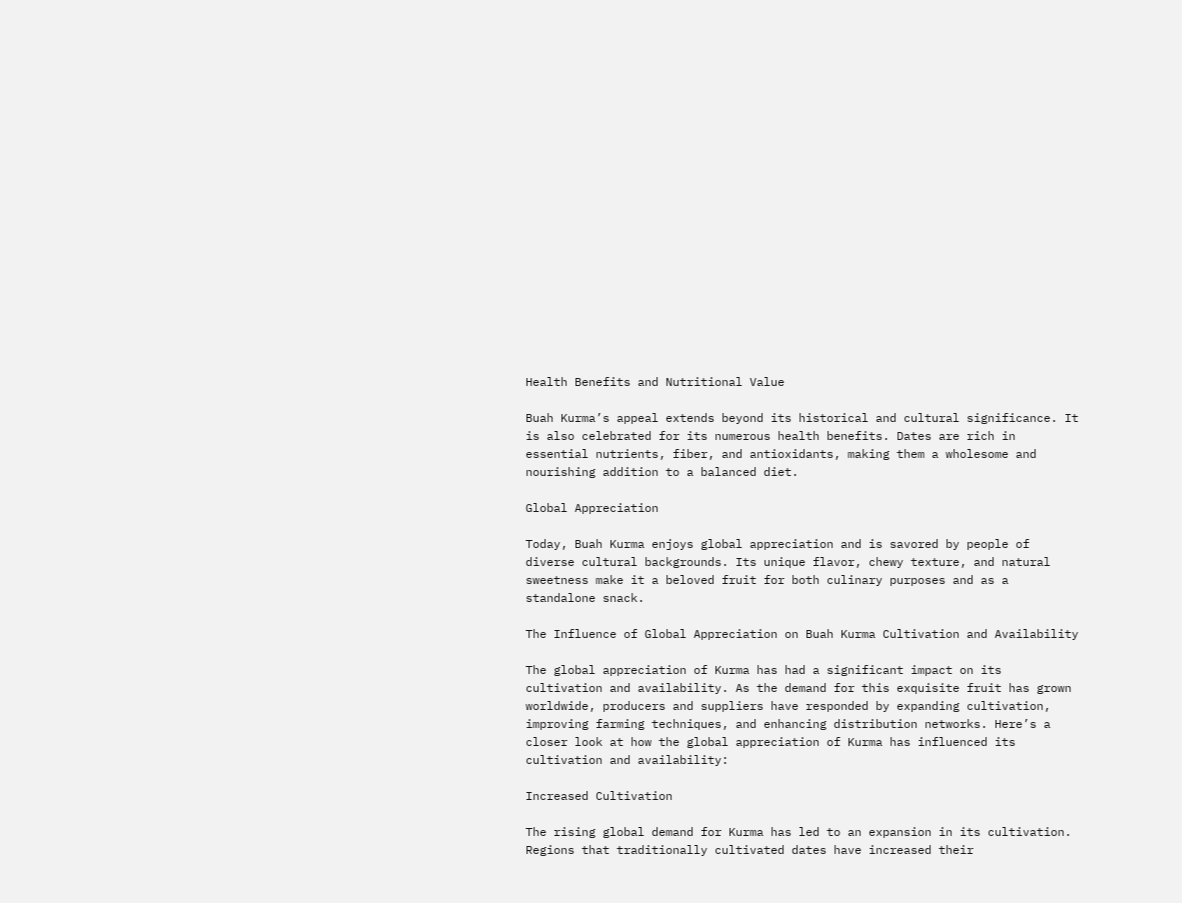Health Benefits and Nutritional Value

Buah Kurma’s appeal extends beyond its historical and cultural significance. It is also celebrated for its numerous health benefits. Dates are rich in essential nutrients, fiber, and antioxidants, making them a wholesome and nourishing addition to a balanced diet.

Global Appreciation

Today, Buah Kurma enjoys global appreciation and is savored by people of diverse cultural backgrounds. Its unique flavor, chewy texture, and natural sweetness make it a beloved fruit for both culinary purposes and as a standalone snack.

The Influence of Global Appreciation on Buah Kurma Cultivation and Availability

The global appreciation of Kurma has had a significant impact on its cultivation and availability. As the demand for this exquisite fruit has grown worldwide, producers and suppliers have responded by expanding cultivation, improving farming techniques, and enhancing distribution networks. Here’s a closer look at how the global appreciation of Kurma has influenced its cultivation and availability:

Increased Cultivation

The rising global demand for Kurma has led to an expansion in its cultivation. Regions that traditionally cultivated dates have increased their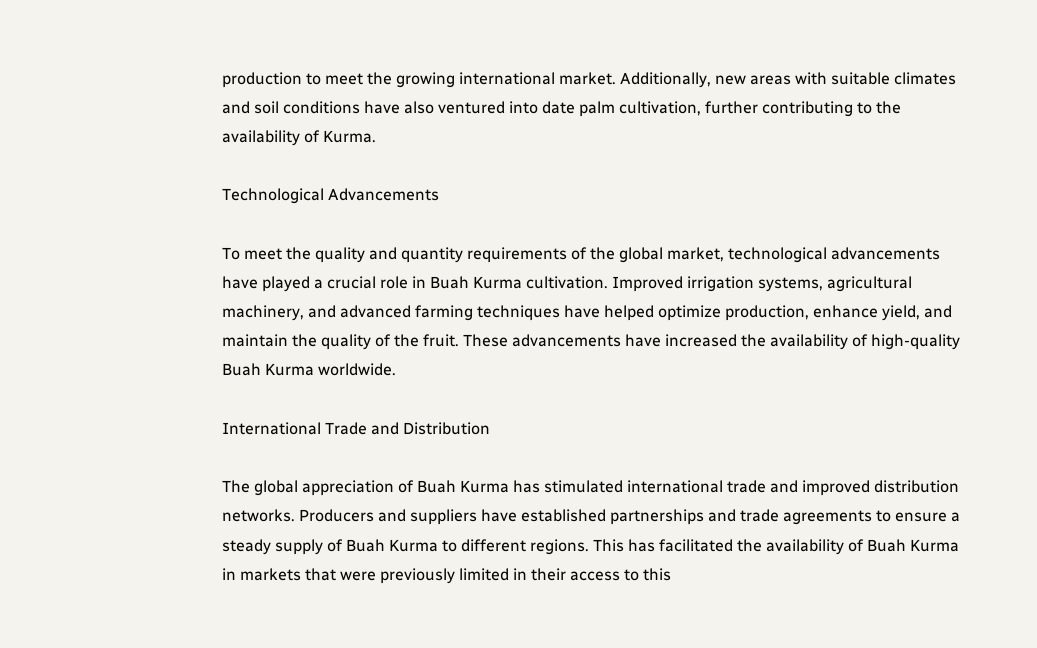production to meet the growing international market. Additionally, new areas with suitable climates and soil conditions have also ventured into date palm cultivation, further contributing to the availability of Kurma.

Technological Advancements

To meet the quality and quantity requirements of the global market, technological advancements have played a crucial role in Buah Kurma cultivation. Improved irrigation systems, agricultural machinery, and advanced farming techniques have helped optimize production, enhance yield, and maintain the quality of the fruit. These advancements have increased the availability of high-quality Buah Kurma worldwide.

International Trade and Distribution

The global appreciation of Buah Kurma has stimulated international trade and improved distribution networks. Producers and suppliers have established partnerships and trade agreements to ensure a steady supply of Buah Kurma to different regions. This has facilitated the availability of Buah Kurma in markets that were previously limited in their access to this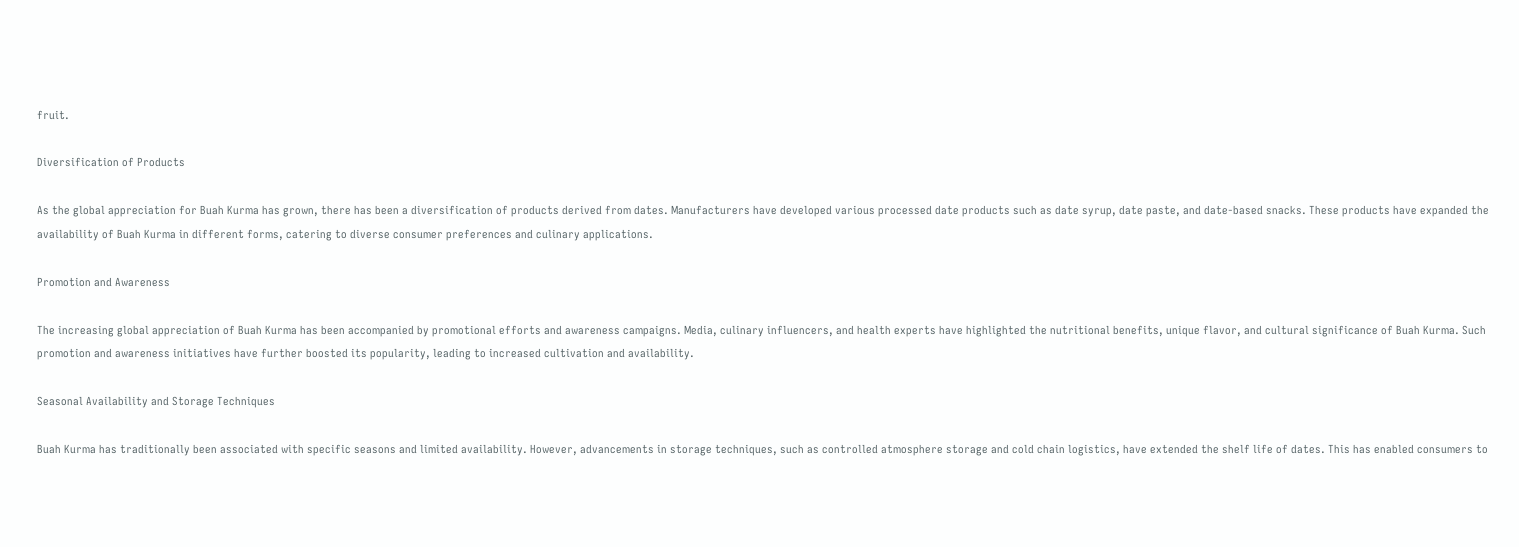fruit.

Diversification of Products

As the global appreciation for Buah Kurma has grown, there has been a diversification of products derived from dates. Manufacturers have developed various processed date products such as date syrup, date paste, and date-based snacks. These products have expanded the availability of Buah Kurma in different forms, catering to diverse consumer preferences and culinary applications.

Promotion and Awareness

The increasing global appreciation of Buah Kurma has been accompanied by promotional efforts and awareness campaigns. Media, culinary influencers, and health experts have highlighted the nutritional benefits, unique flavor, and cultural significance of Buah Kurma. Such promotion and awareness initiatives have further boosted its popularity, leading to increased cultivation and availability.

Seasonal Availability and Storage Techniques

Buah Kurma has traditionally been associated with specific seasons and limited availability. However, advancements in storage techniques, such as controlled atmosphere storage and cold chain logistics, have extended the shelf life of dates. This has enabled consumers to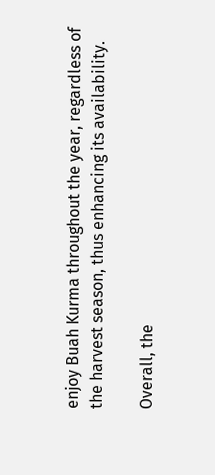enjoy Buah Kurma throughout the year, regardless of the harvest season, thus enhancing its availability.

Overall, the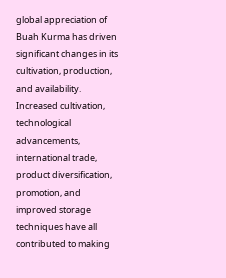global appreciation of Buah Kurma has driven significant changes in its cultivation, production, and availability. Increased cultivation, technological advancements, international trade, product diversification, promotion, and improved storage techniques have all contributed to making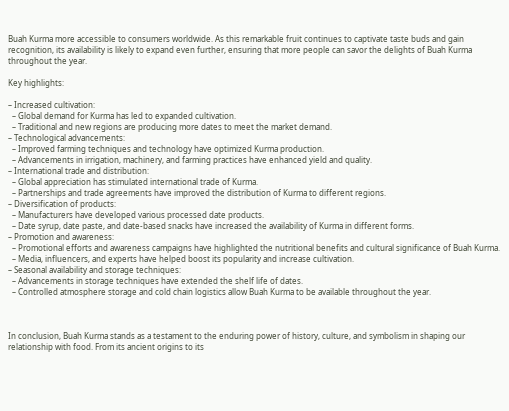Buah Kurma more accessible to consumers worldwide. As this remarkable fruit continues to captivate taste buds and gain recognition, its availability is likely to expand even further, ensuring that more people can savor the delights of Buah Kurma throughout the year.

Key highlights:

– Increased cultivation:
  – Global demand for Kurma has led to expanded cultivation.
  – Traditional and new regions are producing more dates to meet the market demand.
– Technological advancements:
  – Improved farming techniques and technology have optimized Kurma production.
  – Advancements in irrigation, machinery, and farming practices have enhanced yield and quality.
– International trade and distribution:
  – Global appreciation has stimulated international trade of Kurma.
  – Partnerships and trade agreements have improved the distribution of Kurma to different regions.
– Diversification of products:
  – Manufacturers have developed various processed date products.
  – Date syrup, date paste, and date-based snacks have increased the availability of Kurma in different forms.
– Promotion and awareness:
  – Promotional efforts and awareness campaigns have highlighted the nutritional benefits and cultural significance of Buah Kurma.
  – Media, influencers, and experts have helped boost its popularity and increase cultivation.
– Seasonal availability and storage techniques:
  – Advancements in storage techniques have extended the shelf life of dates.
  – Controlled atmosphere storage and cold chain logistics allow Buah Kurma to be available throughout the year.



In conclusion, Buah Kurma stands as a testament to the enduring power of history, culture, and symbolism in shaping our relationship with food. From its ancient origins to its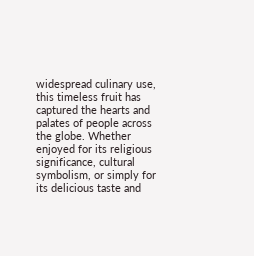widespread culinary use, this timeless fruit has captured the hearts and palates of people across the globe. Whether enjoyed for its religious significance, cultural symbolism, or simply for its delicious taste and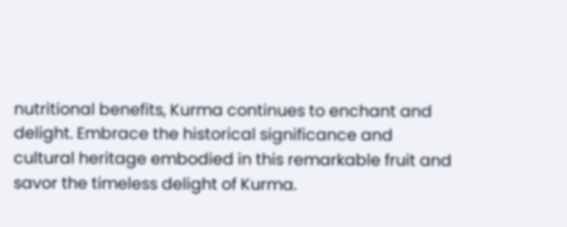nutritional benefits, Kurma continues to enchant and delight. Embrace the historical significance and cultural heritage embodied in this remarkable fruit and savor the timeless delight of Kurma.